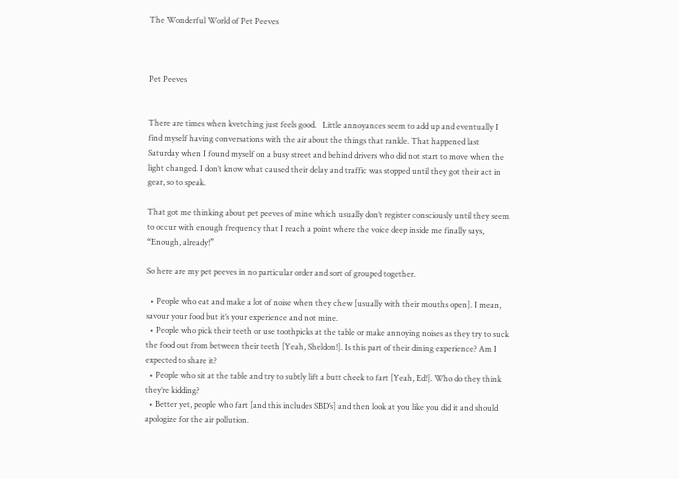The Wonderful World of Pet Peeves



Pet Peeves


There are times when kvetching just feels good.   Little annoyances seem to add up and eventually I find myself having conversations with the air about the things that rankle. That happened last Saturday when I found myself on a busy street and behind drivers who did not start to move when the light changed. I don’t know what caused their delay and traffic was stopped until they got their act in gear, so to speak.

That got me thinking about pet peeves of mine which usually don’t register consciously until they seem to occur with enough frequency that I reach a point where the voice deep inside me finally says, “Enough, already!”

So here are my pet peeves in no particular order and sort of grouped together.

  • People who eat and make a lot of noise when they chew [usually with their mouths open]. I mean, savour your food but it’s your experience and not mine.
  • People who pick their teeth or use toothpicks at the table or make annoying noises as they try to suck the food out from between their teeth [Yeah, Sheldon!]. Is this part of their dining experience? Am I expected to share it?
  • People who sit at the table and try to subtly lift a butt cheek to fart [Yeah, Ed!]. Who do they think they’re kidding?
  • Better yet, people who fart [and this includes SBD’s] and then look at you like you did it and should apologize for the air pollution.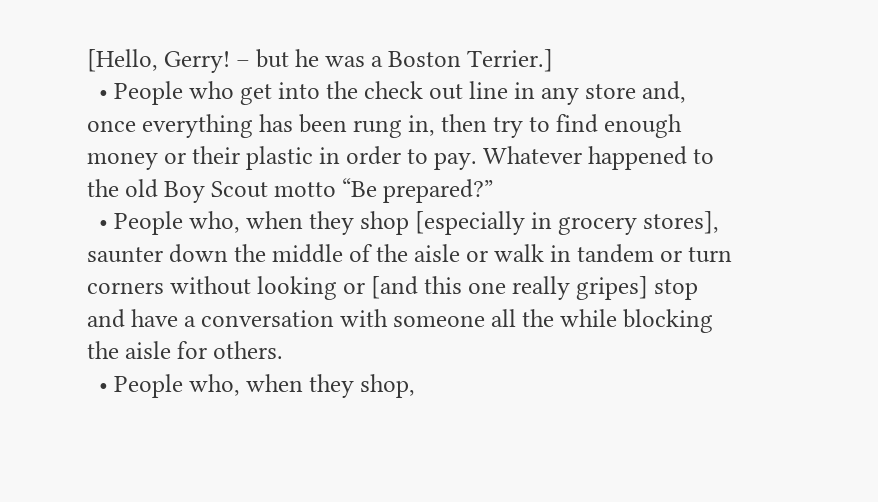[Hello, Gerry! – but he was a Boston Terrier.]
  • People who get into the check out line in any store and, once everything has been rung in, then try to find enough money or their plastic in order to pay. Whatever happened to the old Boy Scout motto “Be prepared?”
  • People who, when they shop [especially in grocery stores], saunter down the middle of the aisle or walk in tandem or turn corners without looking or [and this one really gripes] stop and have a conversation with someone all the while blocking the aisle for others.
  • People who, when they shop,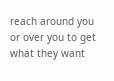reach around you or over you to get what they want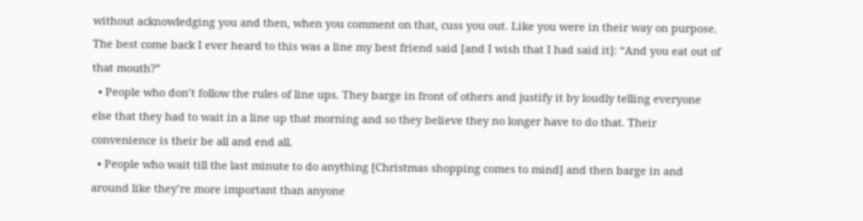without acknowledging you and then, when you comment on that, cuss you out. Like you were in their way on purpose. The best come back I ever heard to this was a line my best friend said [and I wish that I had said it]: “And you eat out of that mouth?”
  • People who don’t follow the rules of line ups. They barge in front of others and justify it by loudly telling everyone else that they had to wait in a line up that morning and so they believe they no longer have to do that. Their convenience is their be all and end all.
  • People who wait till the last minute to do anything [Christmas shopping comes to mind] and then barge in and around like they’re more important than anyone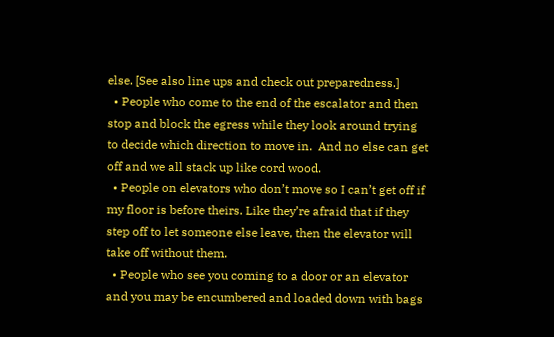else. [See also line ups and check out preparedness.]
  • People who come to the end of the escalator and then stop and block the egress while they look around trying to decide which direction to move in.  And no else can get off and we all stack up like cord wood.
  • People on elevators who don’t move so I can’t get off if my floor is before theirs. Like they’re afraid that if they step off to let someone else leave, then the elevator will take off without them.
  • People who see you coming to a door or an elevator and you may be encumbered and loaded down with bags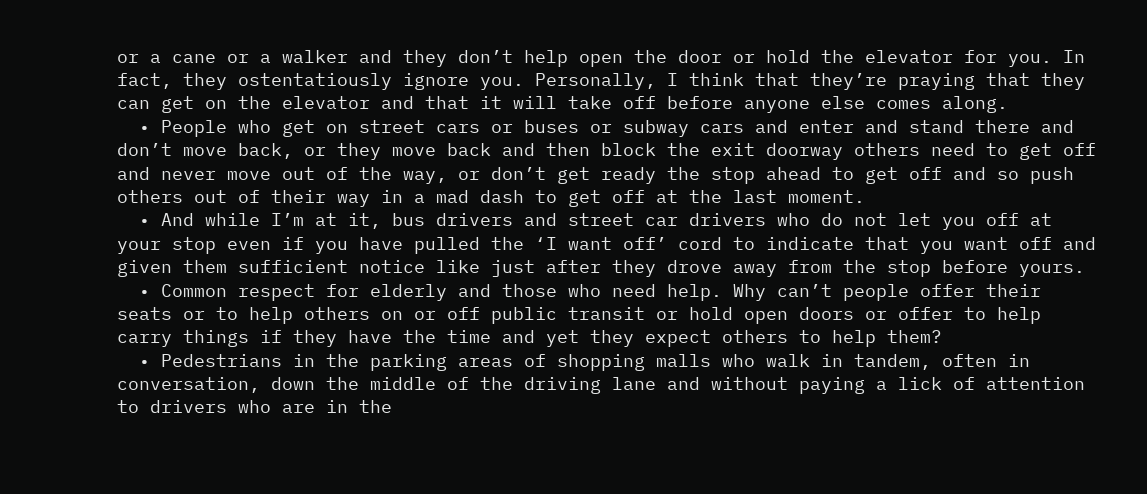or a cane or a walker and they don’t help open the door or hold the elevator for you. In fact, they ostentatiously ignore you. Personally, I think that they’re praying that they can get on the elevator and that it will take off before anyone else comes along.
  • People who get on street cars or buses or subway cars and enter and stand there and don’t move back, or they move back and then block the exit doorway others need to get off and never move out of the way, or don’t get ready the stop ahead to get off and so push others out of their way in a mad dash to get off at the last moment.
  • And while I’m at it, bus drivers and street car drivers who do not let you off at your stop even if you have pulled the ‘I want off’ cord to indicate that you want off and given them sufficient notice like just after they drove away from the stop before yours.
  • Common respect for elderly and those who need help. Why can’t people offer their seats or to help others on or off public transit or hold open doors or offer to help carry things if they have the time and yet they expect others to help them?
  • Pedestrians in the parking areas of shopping malls who walk in tandem, often in conversation, down the middle of the driving lane and without paying a lick of attention to drivers who are in the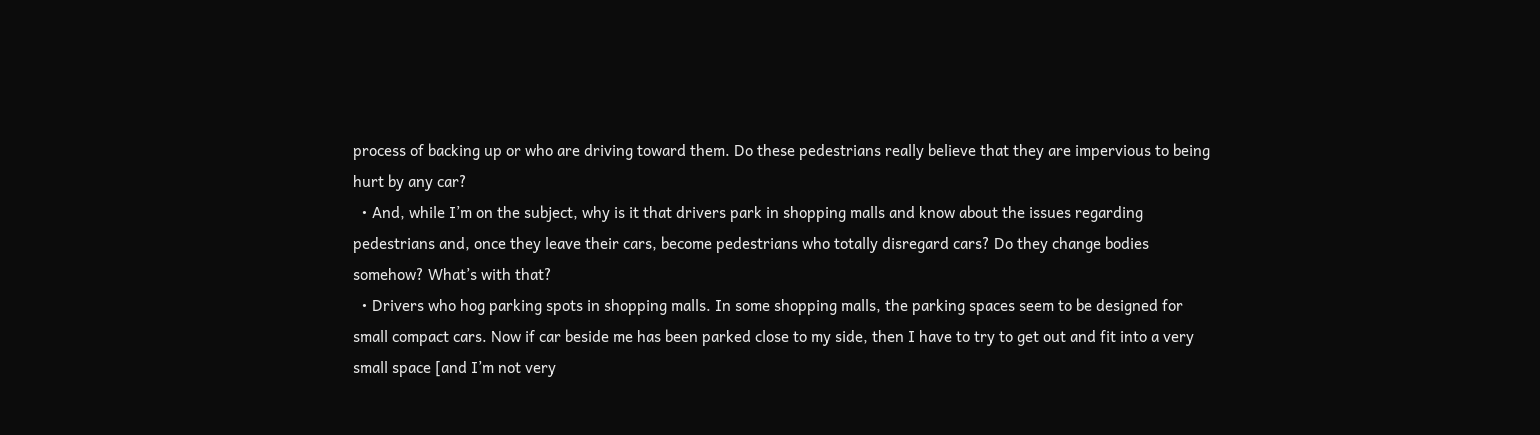process of backing up or who are driving toward them. Do these pedestrians really believe that they are impervious to being hurt by any car?
  • And, while I’m on the subject, why is it that drivers park in shopping malls and know about the issues regarding pedestrians and, once they leave their cars, become pedestrians who totally disregard cars? Do they change bodies somehow? What’s with that?
  • Drivers who hog parking spots in shopping malls. In some shopping malls, the parking spaces seem to be designed for small compact cars. Now if car beside me has been parked close to my side, then I have to try to get out and fit into a very small space [and I’m not very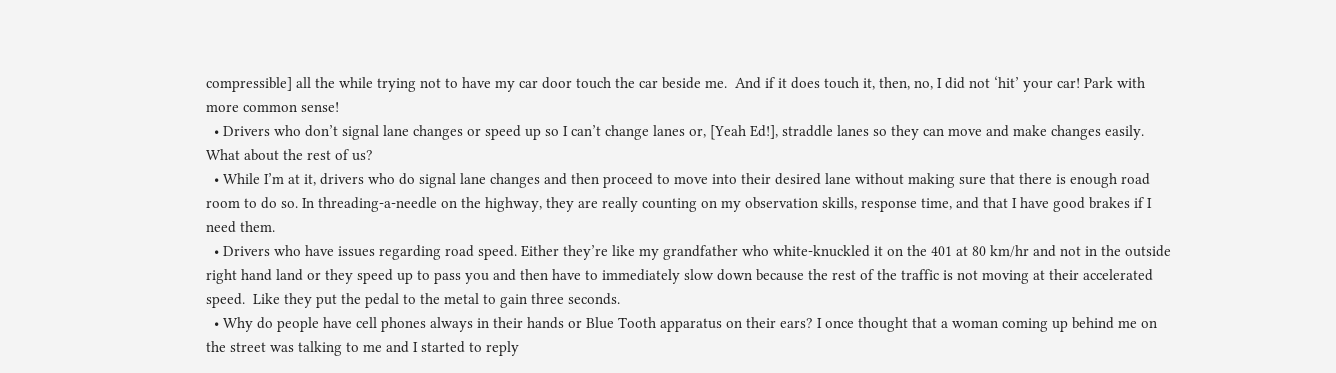compressible] all the while trying not to have my car door touch the car beside me.  And if it does touch it, then, no, I did not ‘hit’ your car! Park with more common sense!
  • Drivers who don’t signal lane changes or speed up so I can’t change lanes or, [Yeah Ed!], straddle lanes so they can move and make changes easily. What about the rest of us?
  • While I’m at it, drivers who do signal lane changes and then proceed to move into their desired lane without making sure that there is enough road room to do so. In threading-a-needle on the highway, they are really counting on my observation skills, response time, and that I have good brakes if I need them.
  • Drivers who have issues regarding road speed. Either they’re like my grandfather who white-knuckled it on the 401 at 80 km/hr and not in the outside right hand land or they speed up to pass you and then have to immediately slow down because the rest of the traffic is not moving at their accelerated speed.  Like they put the pedal to the metal to gain three seconds.
  • Why do people have cell phones always in their hands or Blue Tooth apparatus on their ears? I once thought that a woman coming up behind me on the street was talking to me and I started to reply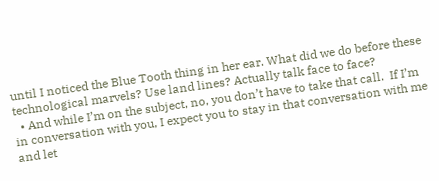until I noticed the Blue Tooth thing in her ear. What did we do before these technological marvels? Use land lines? Actually talk face to face?
  • And while I’m on the subject, no, you don’t have to take that call.  If I’m in conversation with you, I expect you to stay in that conversation with me and let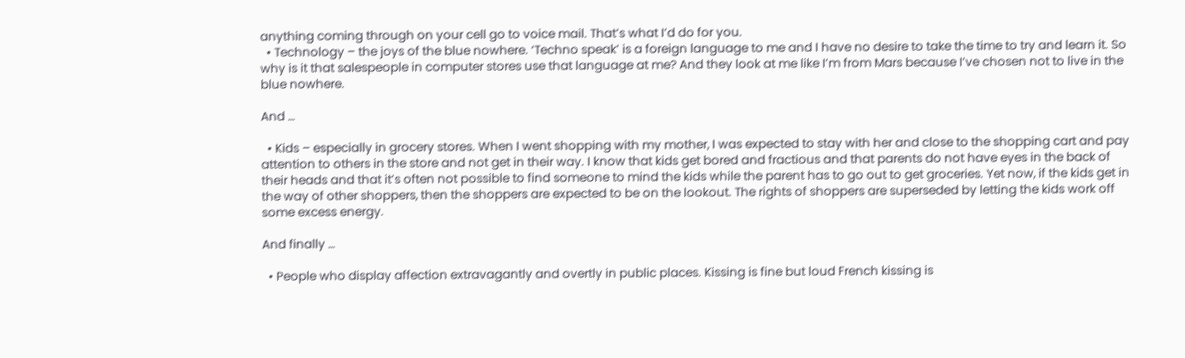anything coming through on your cell go to voice mail. That’s what I’d do for you.
  • Technology – the joys of the blue nowhere. ‘Techno speak’ is a foreign language to me and I have no desire to take the time to try and learn it. So why is it that salespeople in computer stores use that language at me? And they look at me like I’m from Mars because I’ve chosen not to live in the blue nowhere.

And …

  • Kids – especially in grocery stores. When I went shopping with my mother, I was expected to stay with her and close to the shopping cart and pay attention to others in the store and not get in their way. I know that kids get bored and fractious and that parents do not have eyes in the back of their heads and that it’s often not possible to find someone to mind the kids while the parent has to go out to get groceries. Yet now, if the kids get in the way of other shoppers, then the shoppers are expected to be on the lookout. The rights of shoppers are superseded by letting the kids work off some excess energy.

And finally …

  • People who display affection extravagantly and overtly in public places. Kissing is fine but loud French kissing is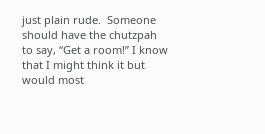just plain rude.  Someone should have the chutzpah to say, “Get a room!” I know that I might think it but would most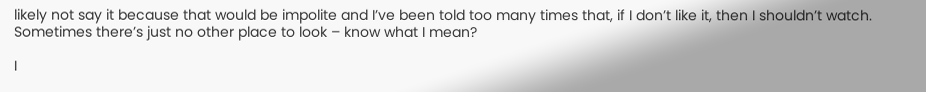likely not say it because that would be impolite and I’ve been told too many times that, if I don’t like it, then I shouldn’t watch. Sometimes there’s just no other place to look – know what I mean?

I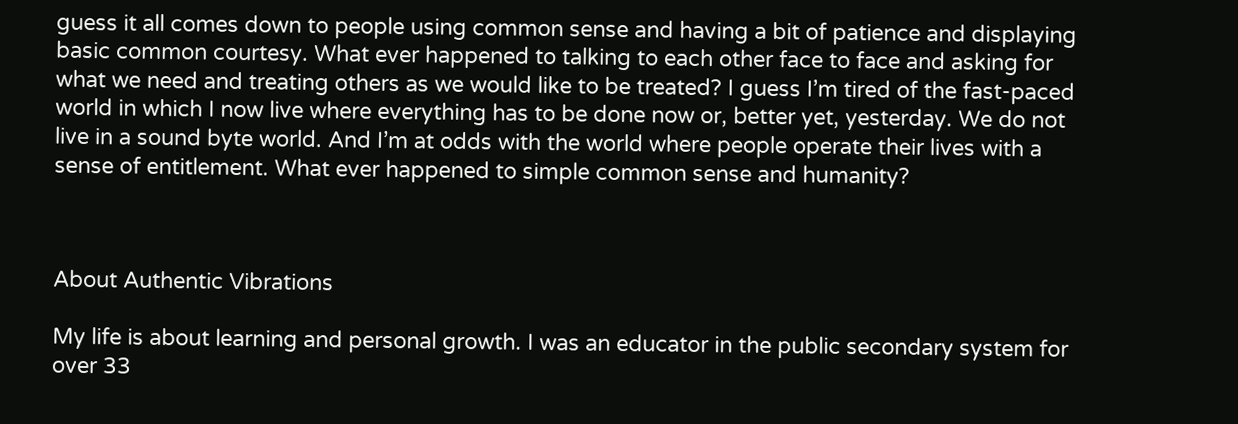guess it all comes down to people using common sense and having a bit of patience and displaying basic common courtesy. What ever happened to talking to each other face to face and asking for what we need and treating others as we would like to be treated? I guess I’m tired of the fast-paced world in which I now live where everything has to be done now or, better yet, yesterday. We do not live in a sound byte world. And I’m at odds with the world where people operate their lives with a sense of entitlement. What ever happened to simple common sense and humanity?



About Authentic Vibrations

My life is about learning and personal growth. I was an educator in the public secondary system for over 33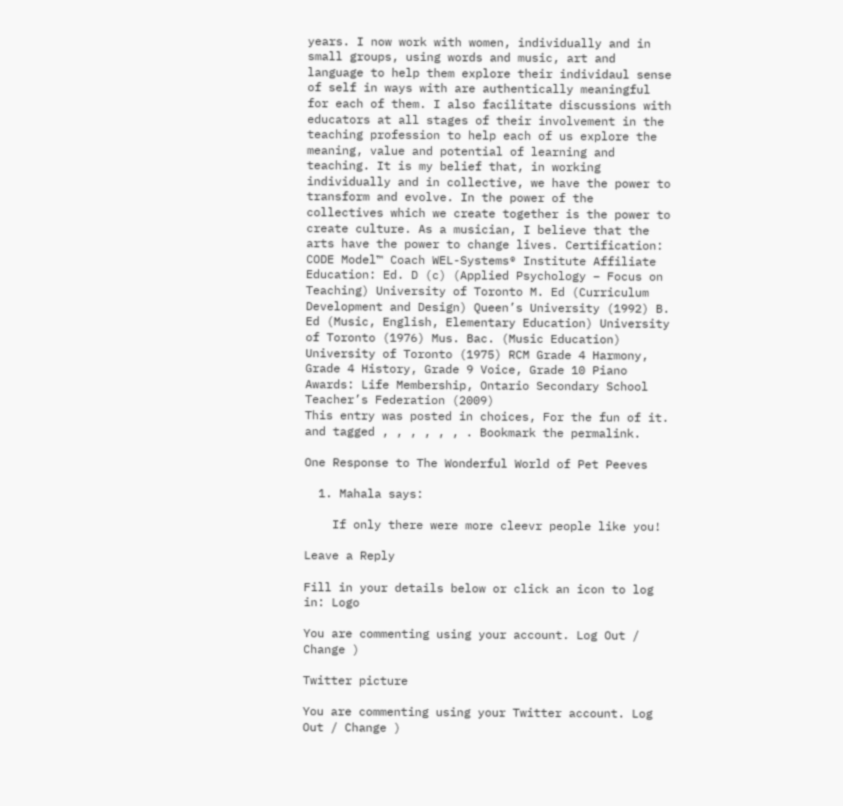years. I now work with women, individually and in small groups, using words and music, art and language to help them explore their individaul sense of self in ways with are authentically meaningful for each of them. I also facilitate discussions with educators at all stages of their involvement in the teaching profession to help each of us explore the meaning, value and potential of learning and teaching. It is my belief that, in working individually and in collective, we have the power to transform and evolve. In the power of the collectives which we create together is the power to create culture. As a musician, I believe that the arts have the power to change lives. Certification: CODE Model™ Coach WEL-Systems® Institute Affiliate Education: Ed. D (c) (Applied Psychology – Focus on Teaching) University of Toronto M. Ed (Curriculum Development and Design) Queen’s University (1992) B. Ed (Music, English, Elementary Education) University of Toronto (1976) Mus. Bac. (Music Education) University of Toronto (1975) RCM Grade 4 Harmony, Grade 4 History, Grade 9 Voice, Grade 10 Piano Awards: Life Membership, Ontario Secondary School Teacher’s Federation (2009)
This entry was posted in choices, For the fun of it. and tagged , , , , , , . Bookmark the permalink.

One Response to The Wonderful World of Pet Peeves

  1. Mahala says:

    If only there were more cleevr people like you!

Leave a Reply

Fill in your details below or click an icon to log in: Logo

You are commenting using your account. Log Out / Change )

Twitter picture

You are commenting using your Twitter account. Log Out / Change )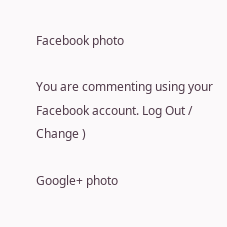Facebook photo

You are commenting using your Facebook account. Log Out / Change )

Google+ photo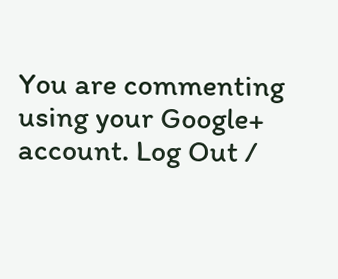You are commenting using your Google+ account. Log Out /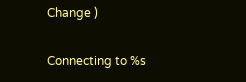Change )

Connecting to %s